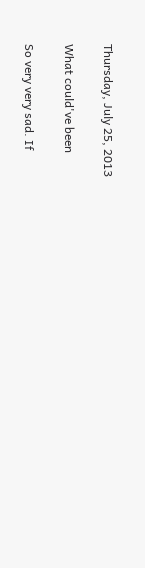Thursday, July 25, 2013

What could've been

So very very sad. If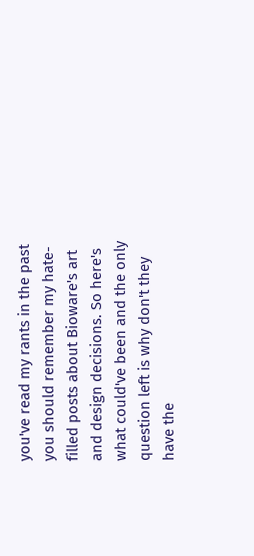you've read my rants in the past you should remember my hate-filled posts about Bioware's art and design decisions. So here's what could've been and the only question left is why don't they have the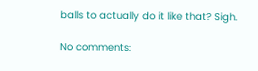balls to actually do it like that? Sigh.

No comments: